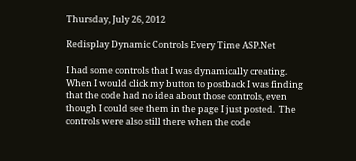Thursday, July 26, 2012

Redisplay Dynamic Controls Every Time ASP.Net

I had some controls that I was dynamically creating.  When I would click my button to postback I was finding that the code had no idea about those controls, even though I could see them in the page I just posted.  The controls were also still there when the code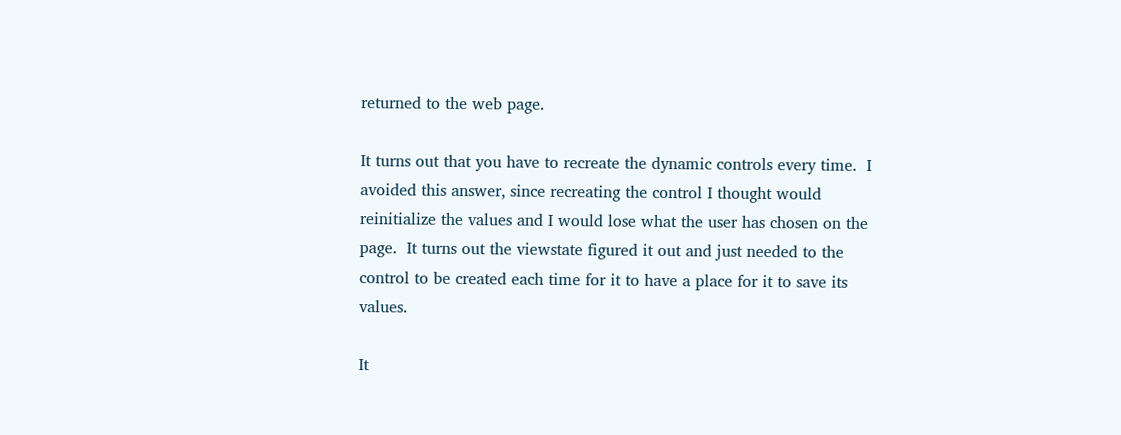returned to the web page.

It turns out that you have to recreate the dynamic controls every time.  I avoided this answer, since recreating the control I thought would reinitialize the values and I would lose what the user has chosen on the page.  It turns out the viewstate figured it out and just needed to the control to be created each time for it to have a place for it to save its values.

It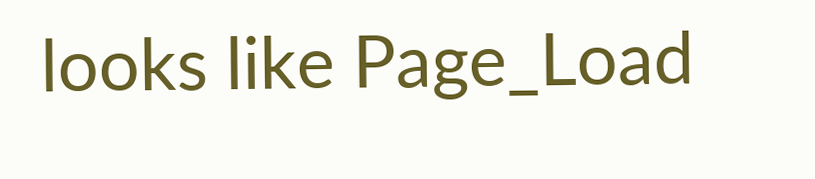looks like Page_Load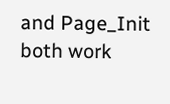and Page_Init both work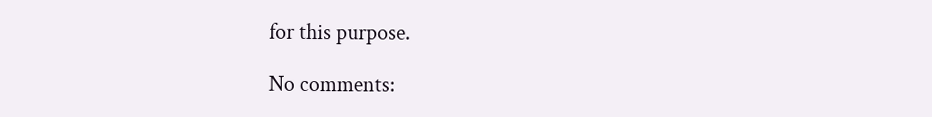for this purpose.

No comments: